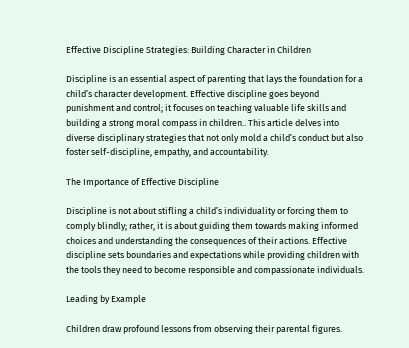Effective Discipline Strategies: Building Character in Children

Discipline is an essential aspect of parenting that lays the foundation for a child’s character development. Effective discipline goes beyond punishment and control; it focuses on teaching valuable life skills and building a strong moral compass in children.. This article delves into diverse disciplinary strategies that not only mold a child’s conduct but also foster self-discipline, empathy, and accountability.

The Importance of Effective Discipline

Discipline is not about stifling a child’s individuality or forcing them to comply blindly; rather, it is about guiding them towards making informed choices and understanding the consequences of their actions. Effective discipline sets boundaries and expectations while providing children with the tools they need to become responsible and compassionate individuals.

Leading by Example

Children draw profound lessons from observing their parental figures.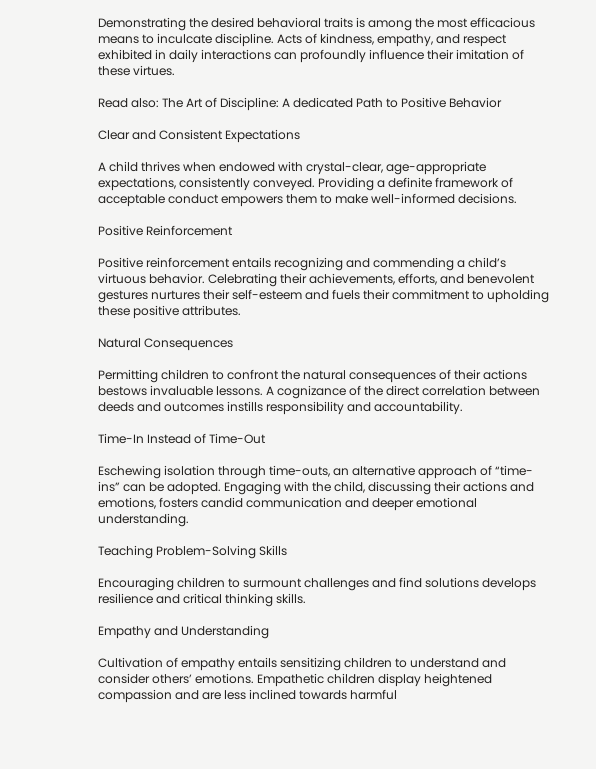Demonstrating the desired behavioral traits is among the most efficacious means to inculcate discipline. Acts of kindness, empathy, and respect exhibited in daily interactions can profoundly influence their imitation of these virtues.

Read also: The Art of Discipline: A dedicated Path to Positive Behavior

Clear and Consistent Expectations

A child thrives when endowed with crystal-clear, age-appropriate expectations, consistently conveyed. Providing a definite framework of acceptable conduct empowers them to make well-informed decisions.

Positive Reinforcement

Positive reinforcement entails recognizing and commending a child’s virtuous behavior. Celebrating their achievements, efforts, and benevolent gestures nurtures their self-esteem and fuels their commitment to upholding these positive attributes.

Natural Consequences

Permitting children to confront the natural consequences of their actions bestows invaluable lessons. A cognizance of the direct correlation between deeds and outcomes instills responsibility and accountability.

Time-In Instead of Time-Out

Eschewing isolation through time-outs, an alternative approach of “time-ins” can be adopted. Engaging with the child, discussing their actions and emotions, fosters candid communication and deeper emotional understanding.

Teaching Problem-Solving Skills

Encouraging children to surmount challenges and find solutions develops resilience and critical thinking skills.

Empathy and Understanding

Cultivation of empathy entails sensitizing children to understand and consider others’ emotions. Empathetic children display heightened compassion and are less inclined towards harmful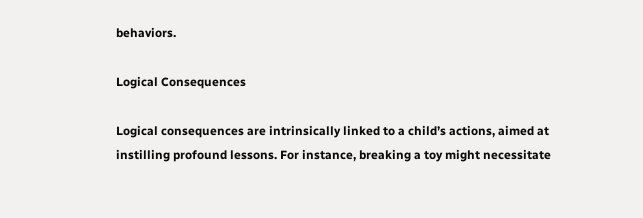behaviors.

Logical Consequences

Logical consequences are intrinsically linked to a child’s actions, aimed at instilling profound lessons. For instance, breaking a toy might necessitate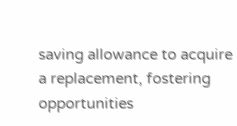saving allowance to acquire a replacement, fostering opportunities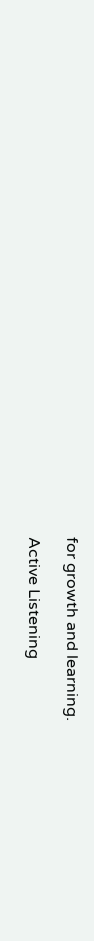for growth and learning.

Active Listening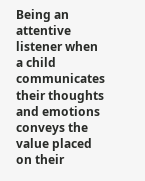Being an attentive listener when a child communicates their thoughts and emotions conveys the value placed on their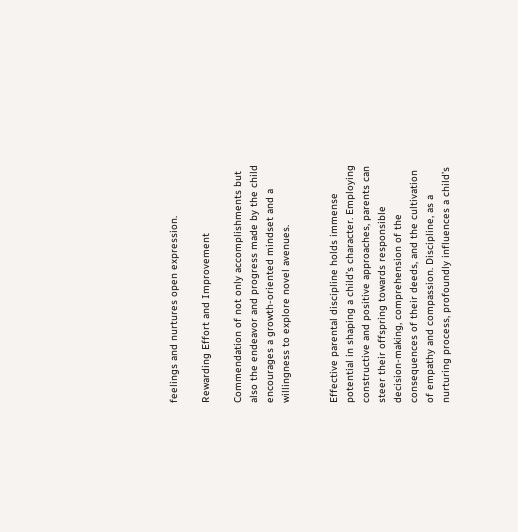feelings and nurtures open expression.

Rewarding Effort and Improvement

Commendation of not only accomplishments but also the endeavor and progress made by the child encourages a growth-oriented mindset and a willingness to explore novel avenues.


Effective parental discipline holds immense potential in shaping a child’s character. Employing constructive and positive approaches, parents can steer their offspring towards responsible decision-making, comprehension of the consequences of their deeds, and the cultivation of empathy and compassion. Discipline, as a nurturing process, profoundly influences a child’s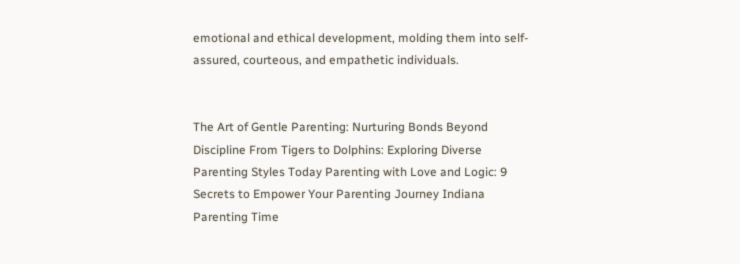emotional and ethical development, molding them into self-assured, courteous, and empathetic individuals.


The Art of Gentle Parenting: Nurturing Bonds Beyond Discipline From Tigers to Dolphins: Exploring Diverse Parenting Styles Today Parenting with Love and Logic: 9 Secrets to Empower Your Parenting Journey Indiana Parenting Time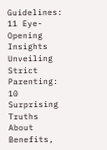Guidelines: 11 Eye-Opening Insights Unveiling Strict Parenting: 10 Surprising Truths About Benefits,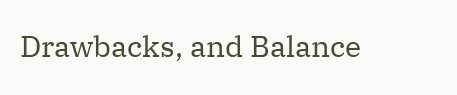Drawbacks, and Balance